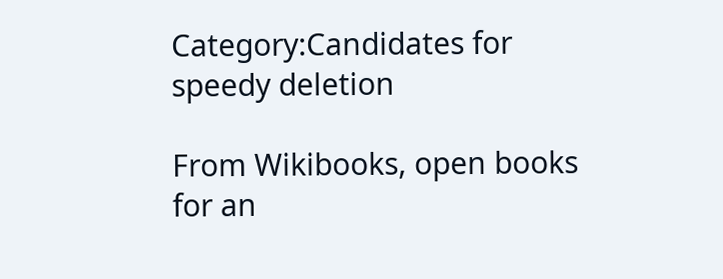Category:Candidates for speedy deletion

From Wikibooks, open books for an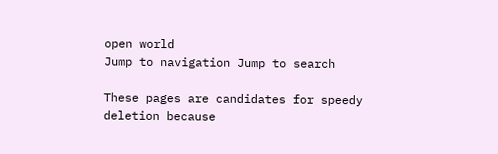open world
Jump to navigation Jump to search

These pages are candidates for speedy deletion because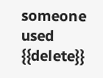someone used {{delete}}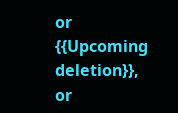or {{Upcoming deletion}}, or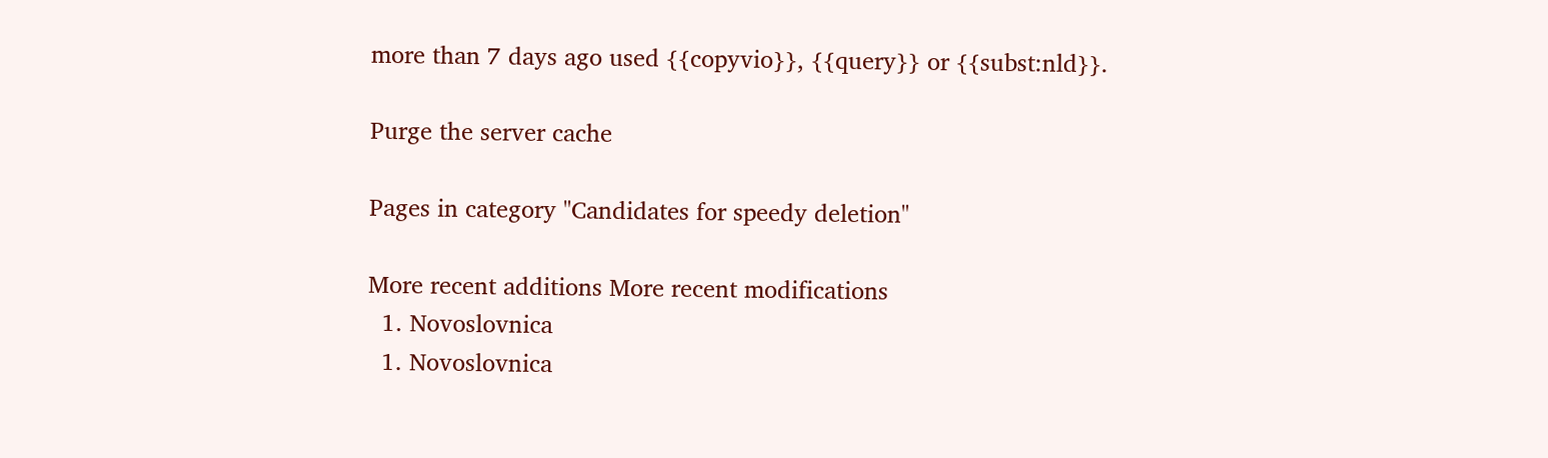more than 7 days ago used {{copyvio}}, {{query}} or {{subst:nld}}.

Purge the server cache

Pages in category "Candidates for speedy deletion"

More recent additions More recent modifications
  1. Novoslovnica
  1. Novoslovnica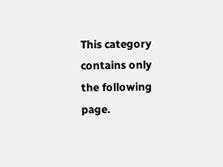This category contains only the following page.